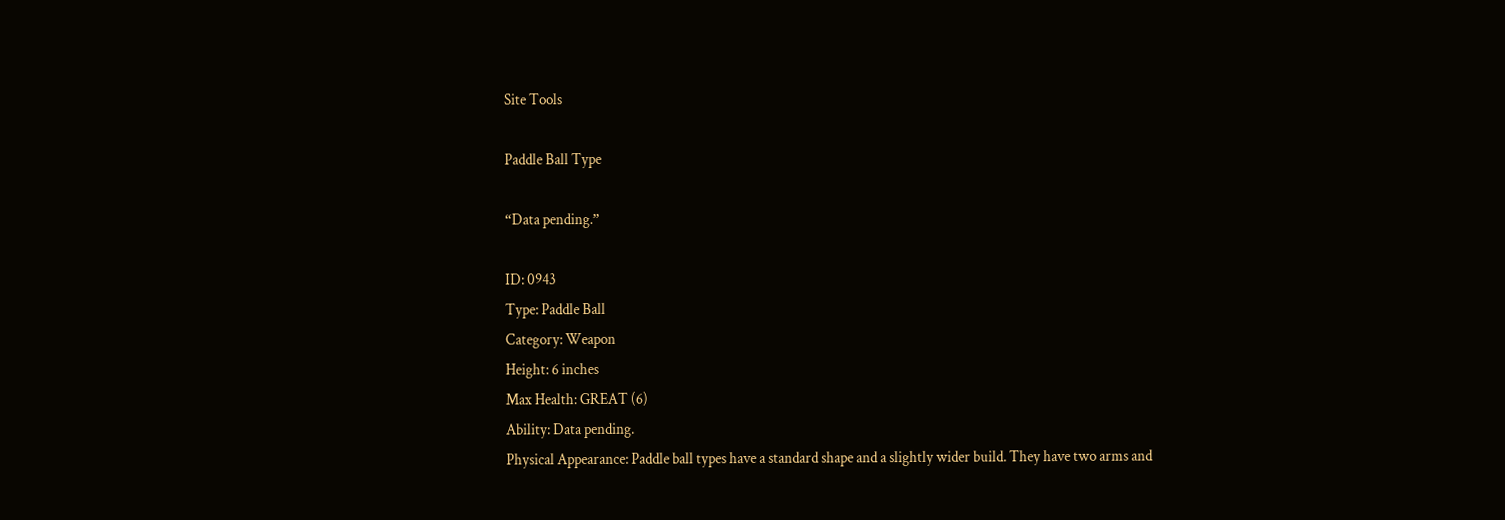Site Tools

Paddle Ball Type

“Data pending.”

ID: 0943
Type: Paddle Ball
Category: Weapon
Height: 6 inches
Max Health: GREAT (6)
Ability: Data pending.
Physical Appearance: Paddle ball types have a standard shape and a slightly wider build. They have two arms and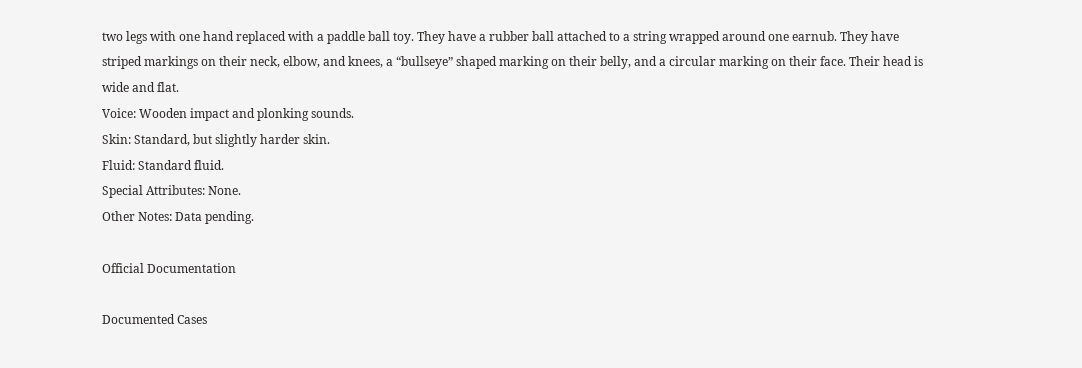two legs with one hand replaced with a paddle ball toy. They have a rubber ball attached to a string wrapped around one earnub. They have striped markings on their neck, elbow, and knees, a “bullseye” shaped marking on their belly, and a circular marking on their face. Their head is wide and flat.
Voice: Wooden impact and plonking sounds.
Skin: Standard, but slightly harder skin.
Fluid: Standard fluid.
Special Attributes: None.
Other Notes: Data pending.

Official Documentation

Documented Cases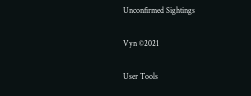Unconfirmed Sightings

Vyn ©2021

User Tools